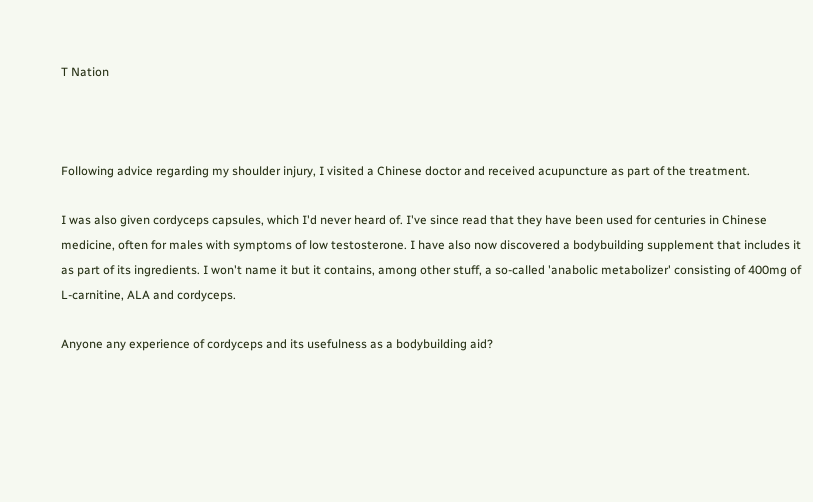T Nation



Following advice regarding my shoulder injury, I visited a Chinese doctor and received acupuncture as part of the treatment.

I was also given cordyceps capsules, which I'd never heard of. I've since read that they have been used for centuries in Chinese medicine, often for males with symptoms of low testosterone. I have also now discovered a bodybuilding supplement that includes it as part of its ingredients. I won't name it but it contains, among other stuff, a so-called 'anabolic metabolizer' consisting of 400mg of L-carnitine, ALA and cordyceps.

Anyone any experience of cordyceps and its usefulness as a bodybuilding aid?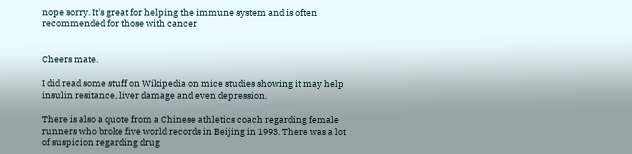nope sorry. It's great for helping the immune system and is often recommended for those with cancer


Cheers mate.

I did read some stuff on Wikipedia on mice studies showing it may help insulin resitance, liver damage and even depression.

There is also a quote from a Chinese athletics coach regarding female runners who broke five world records in Beijing in 1993. There was a lot of suspicion regarding drug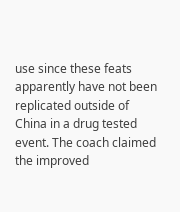use since these feats apparently have not been replicated outside of China in a drug tested event. The coach claimed the improved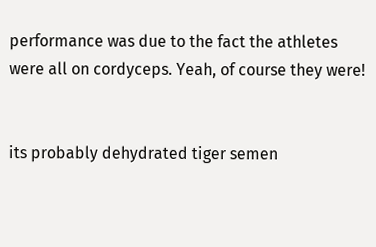performance was due to the fact the athletes were all on cordyceps. Yeah, of course they were!


its probably dehydrated tiger semen